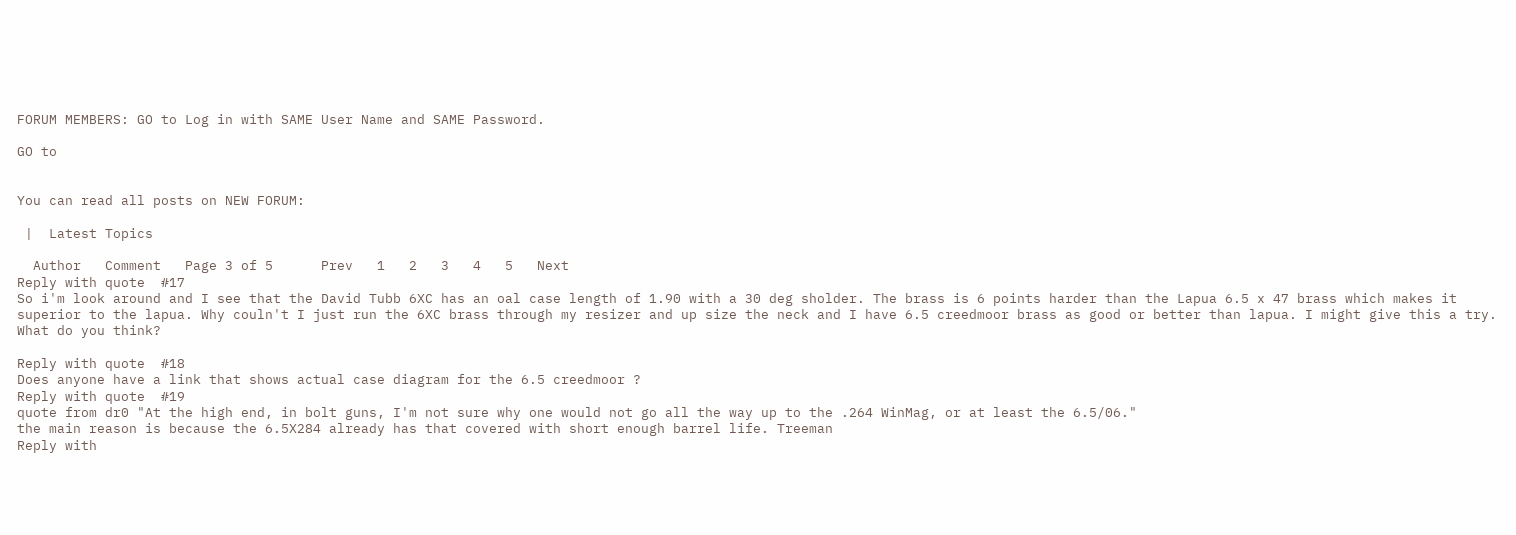FORUM MEMBERS: GO to Log in with SAME User Name and SAME Password.

GO to


You can read all posts on NEW FORUM:

 |  Latest Topics

  Author   Comment   Page 3 of 5      Prev   1   2   3   4   5   Next
Reply with quote  #17
So i'm look around and I see that the David Tubb 6XC has an oal case length of 1.90 with a 30 deg sholder. The brass is 6 points harder than the Lapua 6.5 x 47 brass which makes it superior to the lapua. Why couln't I just run the 6XC brass through my resizer and up size the neck and I have 6.5 creedmoor brass as good or better than lapua. I might give this a try. What do you think?

Reply with quote  #18
Does anyone have a link that shows actual case diagram for the 6.5 creedmoor ?
Reply with quote  #19
quote from dr0 "At the high end, in bolt guns, I'm not sure why one would not go all the way up to the .264 WinMag, or at least the 6.5/06."
the main reason is because the 6.5X284 already has that covered with short enough barrel life. Treeman
Reply with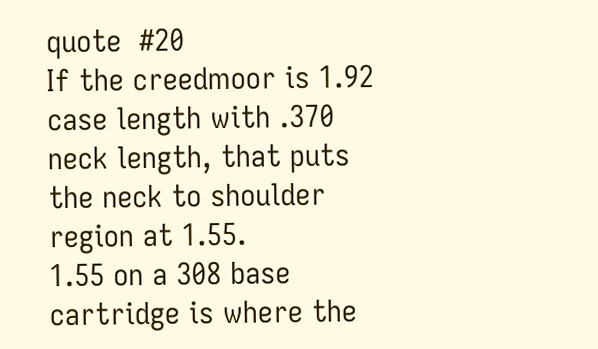quote  #20
If the creedmoor is 1.92 case length with .370 neck length, that puts the neck to shoulder region at 1.55.
1.55 on a 308 base cartridge is where the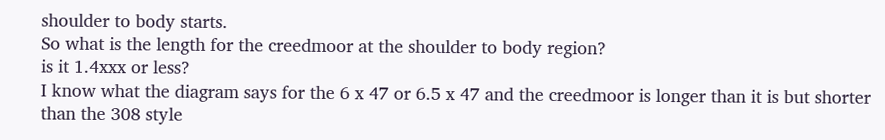shoulder to body starts.
So what is the length for the creedmoor at the shoulder to body region?
is it 1.4xxx or less?
I know what the diagram says for the 6 x 47 or 6.5 x 47 and the creedmoor is longer than it is but shorter than the 308 style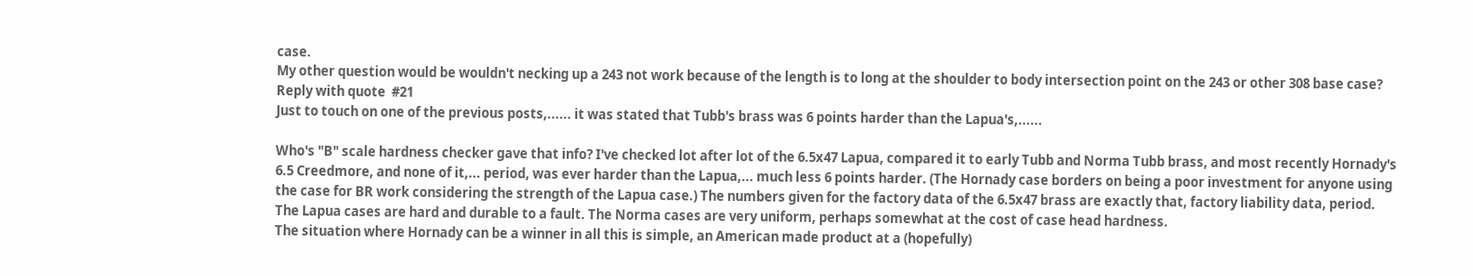case.
My other question would be wouldn't necking up a 243 not work because of the length is to long at the shoulder to body intersection point on the 243 or other 308 base case?
Reply with quote  #21
Just to touch on one of the previous posts,...... it was stated that Tubb's brass was 6 points harder than the Lapua's,......

Who's "B" scale hardness checker gave that info? I've checked lot after lot of the 6.5x47 Lapua, compared it to early Tubb and Norma Tubb brass, and most recently Hornady's 6.5 Creedmore, and none of it,... period, was ever harder than the Lapua,... much less 6 points harder. (The Hornady case borders on being a poor investment for anyone using the case for BR work considering the strength of the Lapua case.) The numbers given for the factory data of the 6.5x47 brass are exactly that, factory liability data, period. The Lapua cases are hard and durable to a fault. The Norma cases are very uniform, perhaps somewhat at the cost of case head hardness.
The situation where Hornady can be a winner in all this is simple, an American made product at a (hopefully)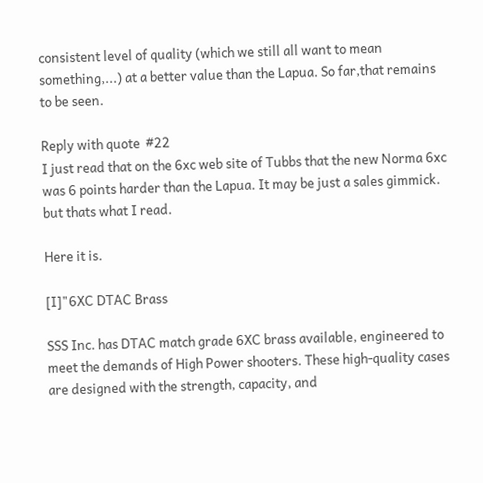consistent level of quality (which we still all want to mean something,...) at a better value than the Lapua. So far,that remains to be seen.

Reply with quote  #22
I just read that on the 6xc web site of Tubbs that the new Norma 6xc was 6 points harder than the Lapua. It may be just a sales gimmick. but thats what I read.

Here it is.

[I]"6XC DTAC Brass

SSS Inc. has DTAC match grade 6XC brass available, engineered to meet the demands of High Power shooters. These high-quality cases are designed with the strength, capacity, and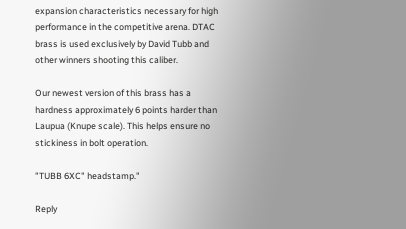expansion characteristics necessary for high performance in the competitive arena. DTAC brass is used exclusively by David Tubb and other winners shooting this caliber.

Our newest version of this brass has a hardness approximately 6 points harder than Laupua (Knupe scale). This helps ensure no stickiness in bolt operation.

"TUBB 6XC" headstamp."

Reply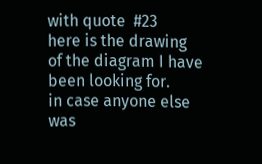with quote  #23
here is the drawing of the diagram I have been looking for.
in case anyone else was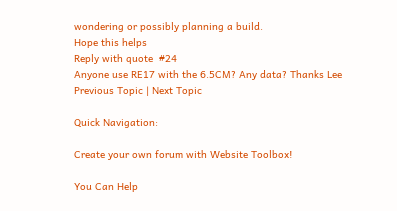wondering or possibly planning a build.
Hope this helps
Reply with quote  #24
Anyone use RE17 with the 6.5CM? Any data? Thanks Lee
Previous Topic | Next Topic

Quick Navigation:

Create your own forum with Website Toolbox!

You Can Help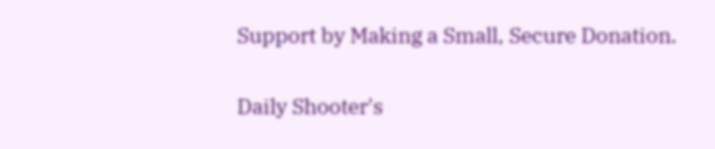Support by Making a Small, Secure Donation.

Daily Shooter's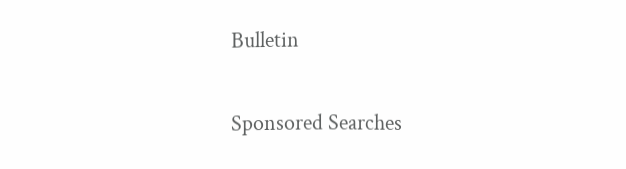Bulletin

Sponsored Searches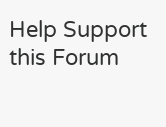Help Support this Forum